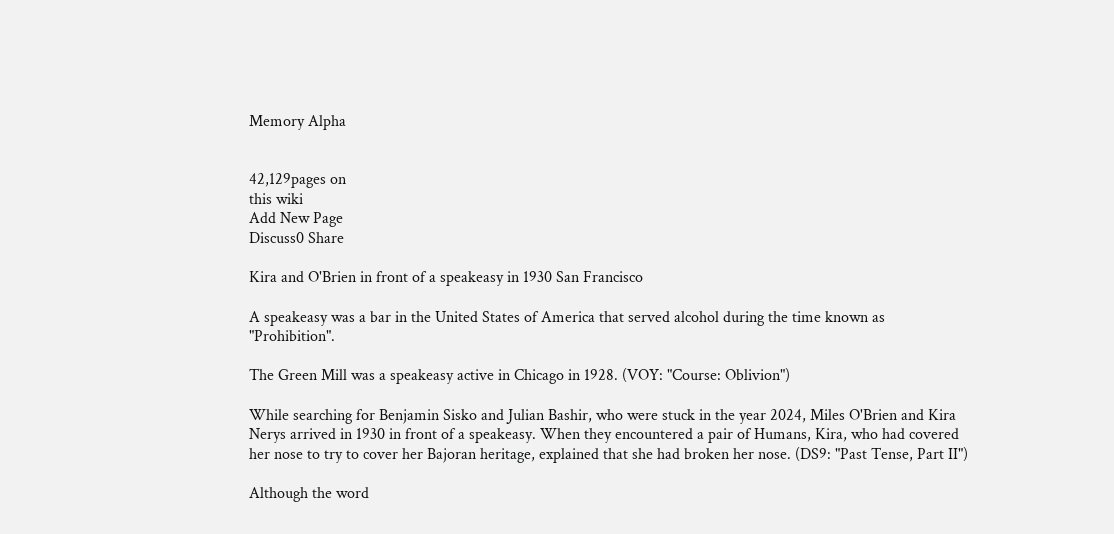Memory Alpha


42,129pages on
this wiki
Add New Page
Discuss0 Share

Kira and O'Brien in front of a speakeasy in 1930 San Francisco

A speakeasy was a bar in the United States of America that served alcohol during the time known as "Prohibition".

The Green Mill was a speakeasy active in Chicago in 1928. (VOY: "Course: Oblivion")

While searching for Benjamin Sisko and Julian Bashir, who were stuck in the year 2024, Miles O'Brien and Kira Nerys arrived in 1930 in front of a speakeasy. When they encountered a pair of Humans, Kira, who had covered her nose to try to cover her Bajoran heritage, explained that she had broken her nose. (DS9: "Past Tense, Part II")

Although the word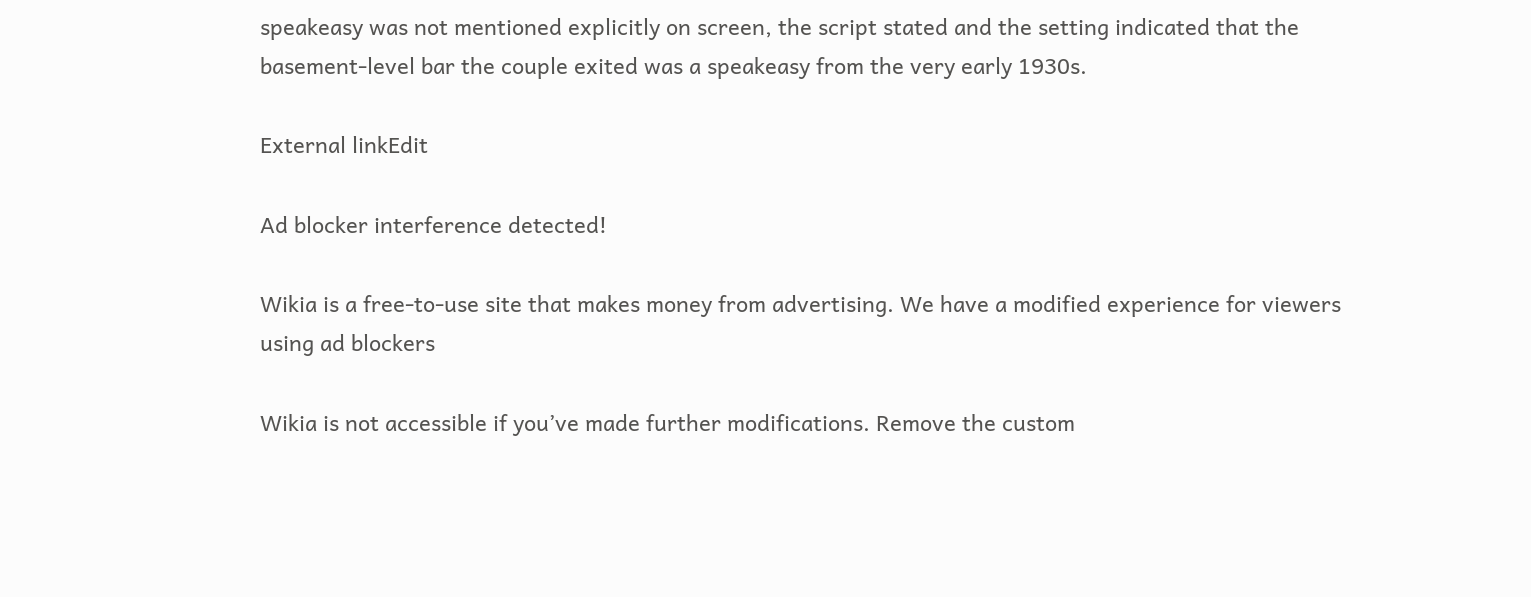speakeasy was not mentioned explicitly on screen, the script stated and the setting indicated that the basement-level bar the couple exited was a speakeasy from the very early 1930s.

External linkEdit

Ad blocker interference detected!

Wikia is a free-to-use site that makes money from advertising. We have a modified experience for viewers using ad blockers

Wikia is not accessible if you’ve made further modifications. Remove the custom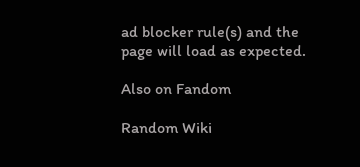ad blocker rule(s) and the page will load as expected.

Also on Fandom

Random Wiki